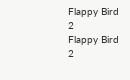Flappy Bird 2
Flappy Bird 2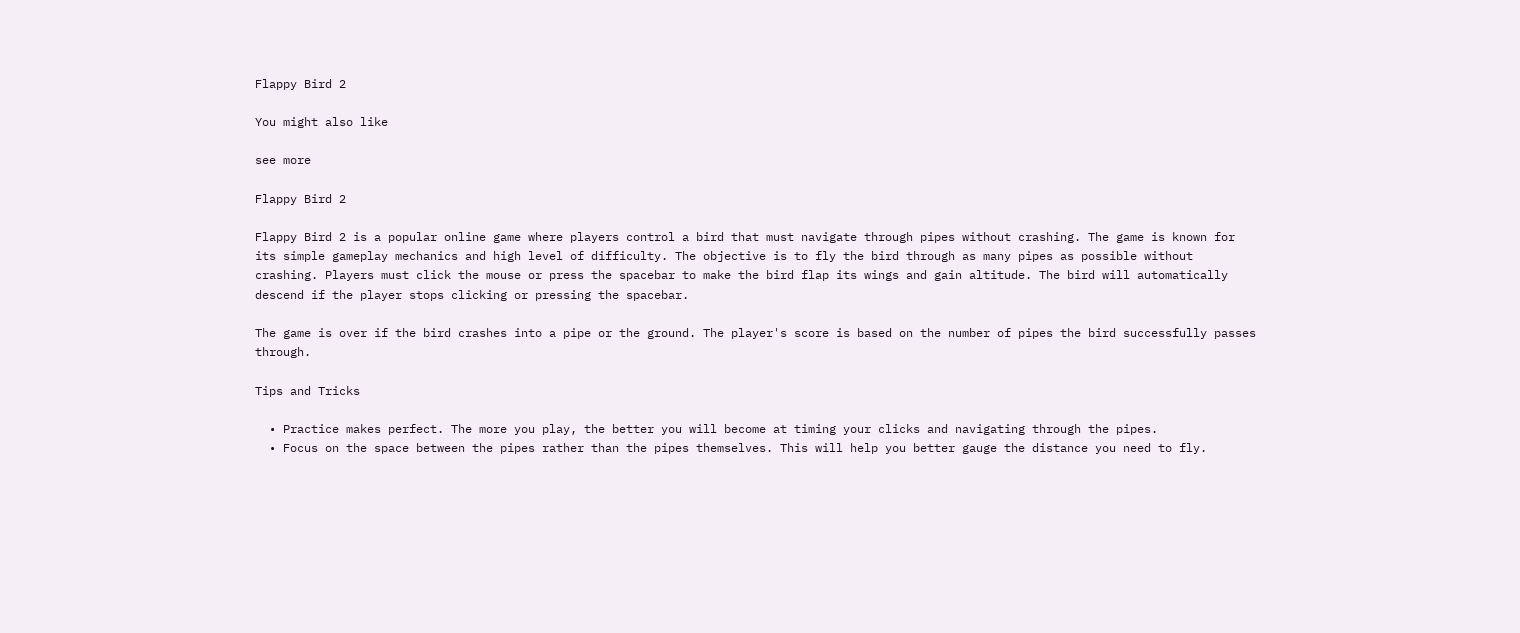Flappy Bird 2

You might also like

see more

Flappy Bird 2

Flappy Bird 2 is a popular online game where players control a bird that must navigate through pipes without crashing. The game is known for its simple gameplay mechanics and high level of difficulty. The objective is to fly the bird through as many pipes as possible without crashing. Players must click the mouse or press the spacebar to make the bird flap its wings and gain altitude. The bird will automatically descend if the player stops clicking or pressing the spacebar.

The game is over if the bird crashes into a pipe or the ground. The player's score is based on the number of pipes the bird successfully passes through.

Tips and Tricks

  • Practice makes perfect. The more you play, the better you will become at timing your clicks and navigating through the pipes.
  • Focus on the space between the pipes rather than the pipes themselves. This will help you better gauge the distance you need to fly.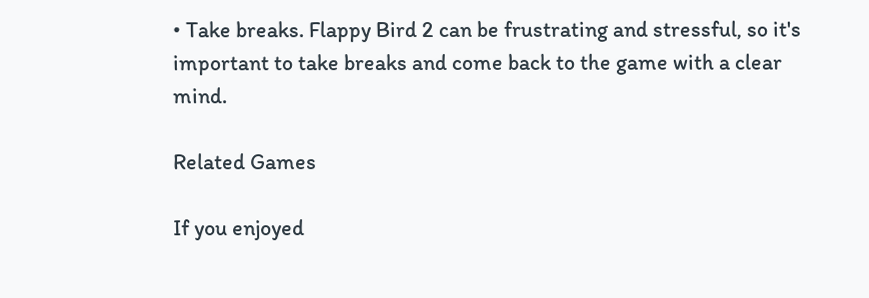• Take breaks. Flappy Bird 2 can be frustrating and stressful, so it's important to take breaks and come back to the game with a clear mind.

Related Games

If you enjoyed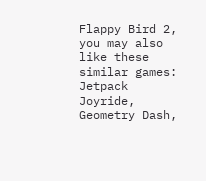Flappy Bird 2, you may also like these similar games: Jetpack Joyride, Geometry Dash,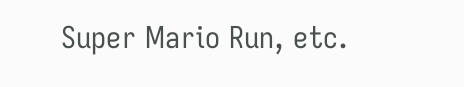Super Mario Run, etc.